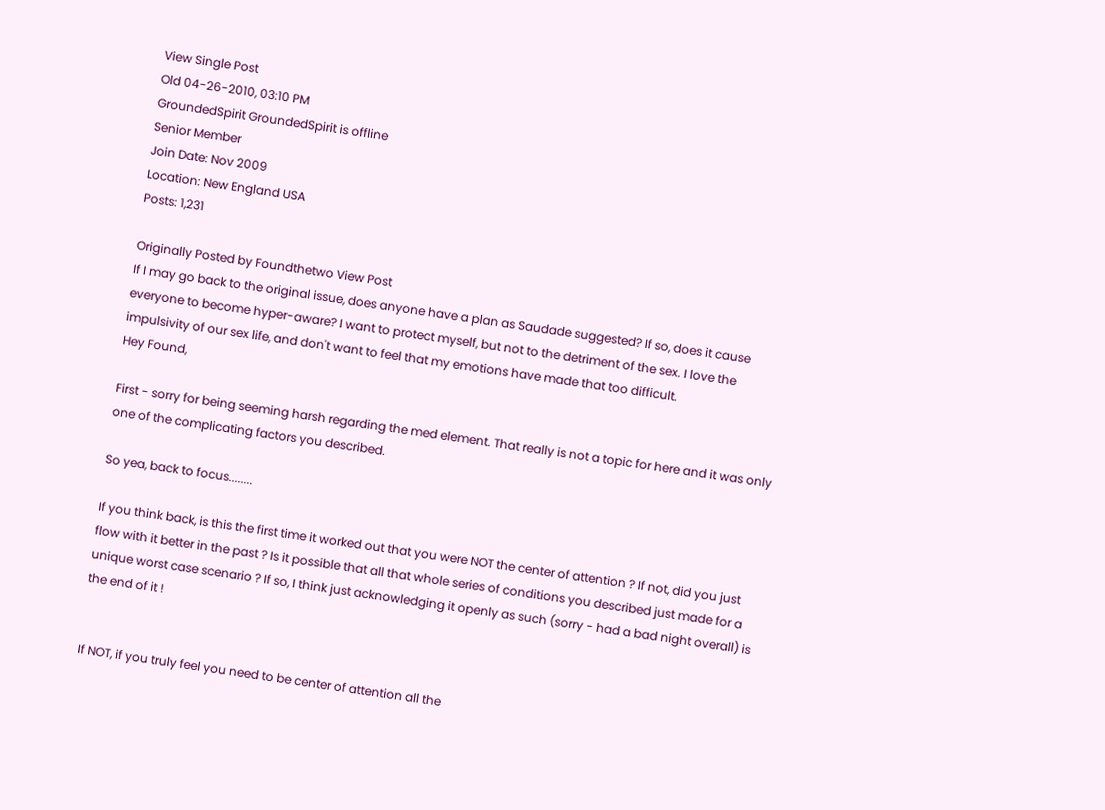View Single Post
Old 04-26-2010, 03:10 PM
GroundedSpirit GroundedSpirit is offline
Senior Member
Join Date: Nov 2009
Location: New England USA
Posts: 1,231

Originally Posted by Foundthetwo View Post
If I may go back to the original issue, does anyone have a plan as Saudade suggested? If so, does it cause everyone to become hyper-aware? I want to protect myself, but not to the detriment of the sex. I love the impulsivity of our sex life, and don't want to feel that my emotions have made that too difficult.
Hey Found,

First - sorry for being seeming harsh regarding the med element. That really is not a topic for here and it was only one of the complicating factors you described.

So yea, back to focus........

If you think back, is this the first time it worked out that you were NOT the center of attention ? If not, did you just flow with it better in the past ? Is it possible that all that whole series of conditions you described just made for a unique worst case scenario ? If so, I think just acknowledging it openly as such (sorry - had a bad night overall) is the end of it !


If NOT, if you truly feel you need to be center of attention all the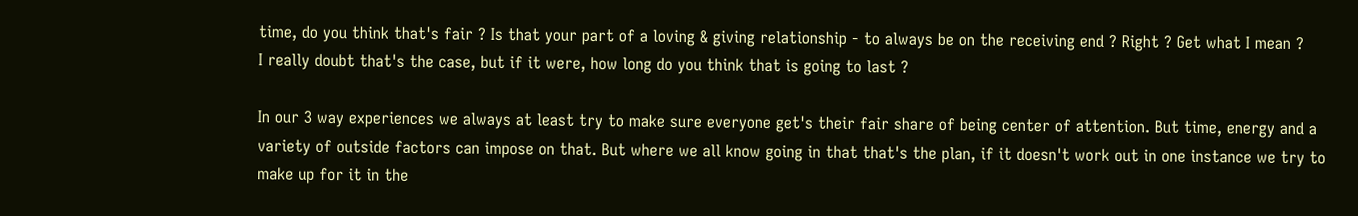time, do you think that's fair ? Is that your part of a loving & giving relationship - to always be on the receiving end ? Right ? Get what I mean ?
I really doubt that's the case, but if it were, how long do you think that is going to last ?

In our 3 way experiences we always at least try to make sure everyone get's their fair share of being center of attention. But time, energy and a variety of outside factors can impose on that. But where we all know going in that that's the plan, if it doesn't work out in one instance we try to make up for it in the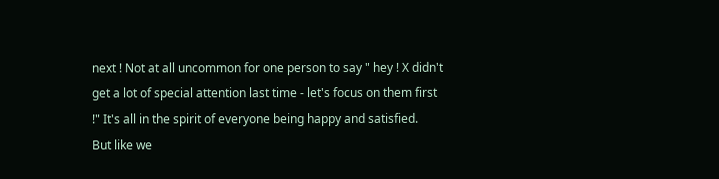next ! Not at all uncommon for one person to say " hey ! X didn't get a lot of special attention last time - let's focus on them first !" It's all in the spirit of everyone being happy and satisfied.
But like we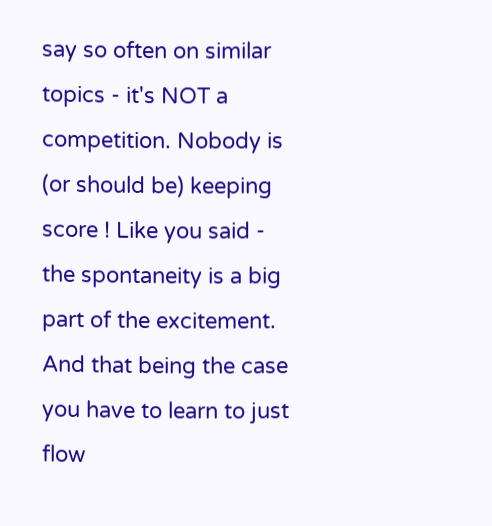say so often on similar topics - it's NOT a competition. Nobody is (or should be) keeping score ! Like you said - the spontaneity is a big part of the excitement. And that being the case you have to learn to just flow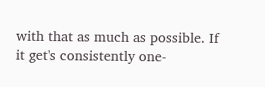with that as much as possible. If it get's consistently one-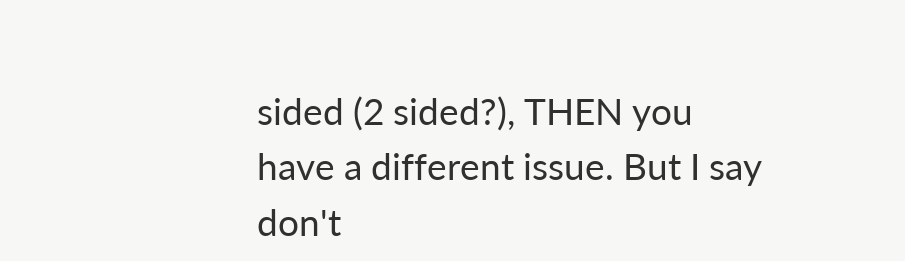sided (2 sided?), THEN you have a different issue. But I say don't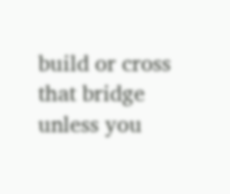build or cross that bridge unless you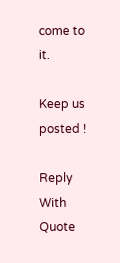come to it.

Keep us posted !

Reply With Quote